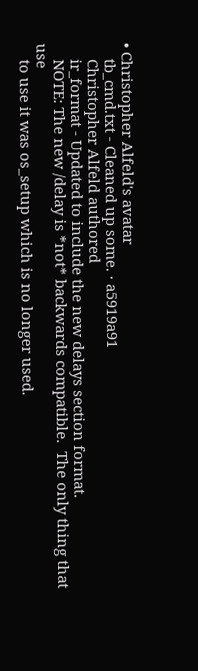• Christopher Alfeld's avatar
    tb_cmd.txt - Cleaned up some. · a5919a91
    Christopher Alfeld authored
    ir_format - Updated to include the new delays section format.
    NOTE: The new /delay is *not* backwards compatible.  The only thing that use
    to use it was os_setup which is no longer used.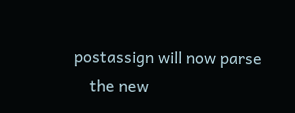postassign will now parse
    the new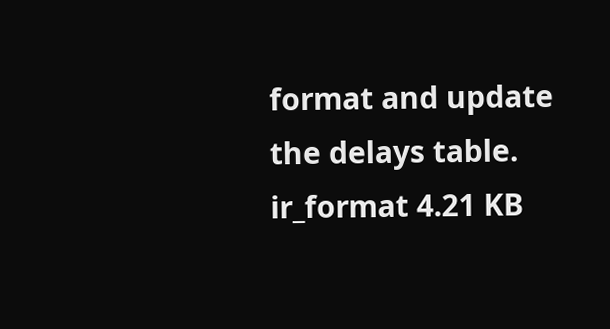format and update the delays table.
ir_format 4.21 KB